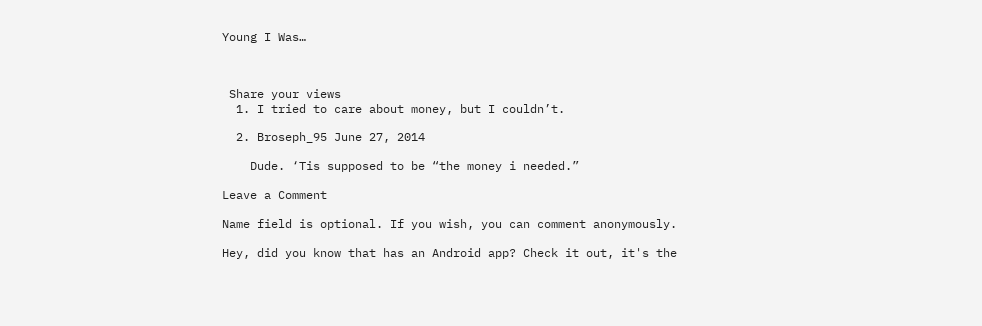Young I Was…



 Share your views
  1. I tried to care about money, but I couldn’t.

  2. Broseph_95 June 27, 2014

    Dude. ‘Tis supposed to be “the money i needed.”

Leave a Comment

Name field is optional. If you wish, you can comment anonymously.

Hey, did you know that has an Android app? Check it out, it's the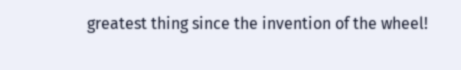greatest thing since the invention of the wheel!